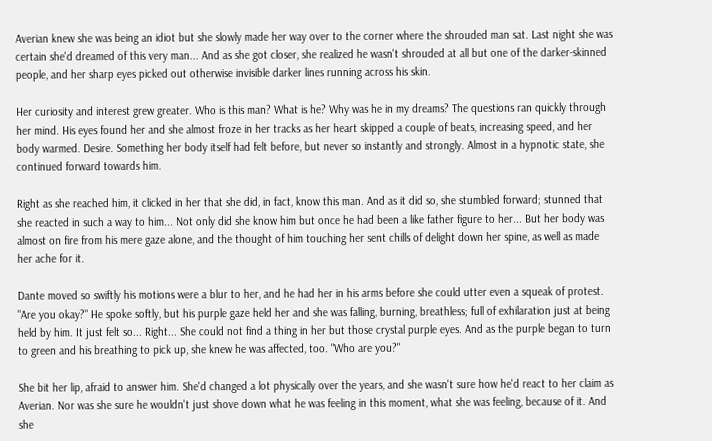Averian knew she was being an idiot but she slowly made her way over to the corner where the shrouded man sat. Last night she was certain she'd dreamed of this very man... And as she got closer, she realized he wasn't shrouded at all but one of the darker-skinned people, and her sharp eyes picked out otherwise invisible darker lines running across his skin.

Her curiosity and interest grew greater. Who is this man? What is he? Why was he in my dreams? The questions ran quickly through her mind. His eyes found her and she almost froze in her tracks as her heart skipped a couple of beats, increasing speed, and her body warmed. Desire. Something her body itself had felt before, but never so instantly and strongly. Almost in a hypnotic state, she continued forward towards him.

Right as she reached him, it clicked in her that she did, in fact, know this man. And as it did so, she stumbled forward; stunned that she reacted in such a way to him... Not only did she know him but once he had been a like father figure to her... But her body was almost on fire from his mere gaze alone, and the thought of him touching her sent chills of delight down her spine, as well as made her ache for it.

Dante moved so swiftly his motions were a blur to her, and he had her in his arms before she could utter even a squeak of protest. "Are you okay?" He spoke softly, but his purple gaze held her and she was falling, burning, breathless; full of exhilaration just at being held by him. It just felt so... Right... She could not find a thing in her but those crystal purple eyes. And as the purple began to turn to green and his breathing to pick up, she knew he was affected, too. "Who are you?"

She bit her lip, afraid to answer him. She'd changed a lot physically over the years, and she wasn't sure how he'd react to her claim as Averian. Nor was she sure he wouldn't just shove down what he was feeling in this moment, what she was feeling, because of it. And she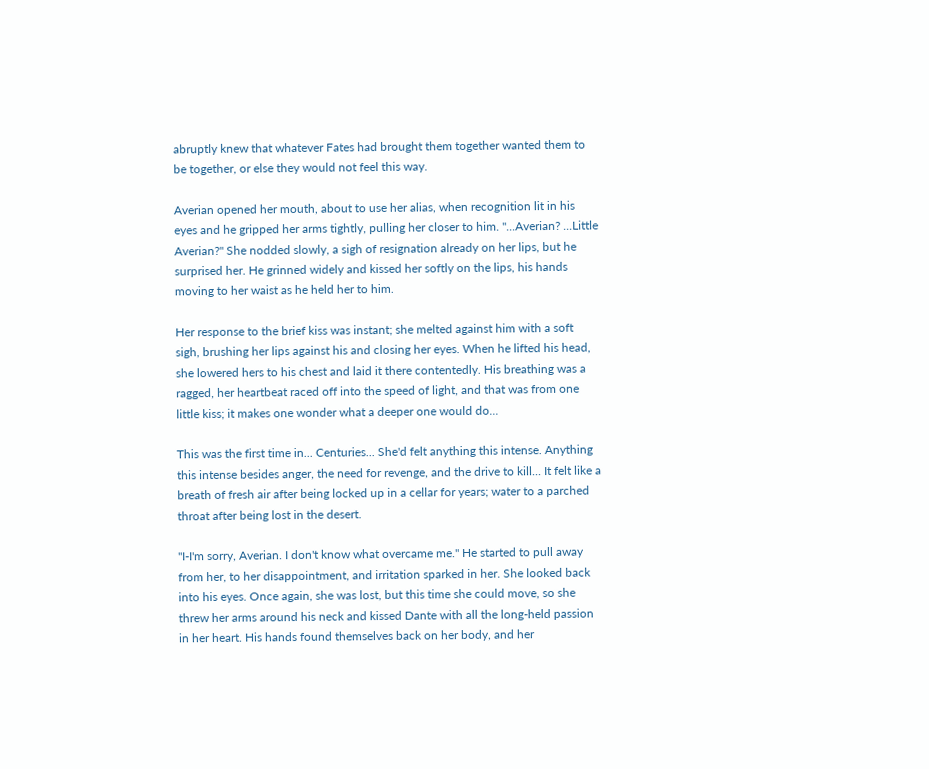abruptly knew that whatever Fates had brought them together wanted them to be together, or else they would not feel this way.

Averian opened her mouth, about to use her alias, when recognition lit in his eyes and he gripped her arms tightly, pulling her closer to him. "...Averian? ...Little Averian?" She nodded slowly, a sigh of resignation already on her lips, but he surprised her. He grinned widely and kissed her softly on the lips, his hands moving to her waist as he held her to him.

Her response to the brief kiss was instant; she melted against him with a soft sigh, brushing her lips against his and closing her eyes. When he lifted his head, she lowered hers to his chest and laid it there contentedly. His breathing was a ragged, her heartbeat raced off into the speed of light, and that was from one little kiss; it makes one wonder what a deeper one would do...

This was the first time in... Centuries... She'd felt anything this intense. Anything this intense besides anger, the need for revenge, and the drive to kill... It felt like a breath of fresh air after being locked up in a cellar for years; water to a parched throat after being lost in the desert.

"I-I'm sorry, Averian. I don't know what overcame me." He started to pull away from her, to her disappointment, and irritation sparked in her. She looked back into his eyes. Once again, she was lost, but this time she could move, so she threw her arms around his neck and kissed Dante with all the long-held passion in her heart. His hands found themselves back on her body, and her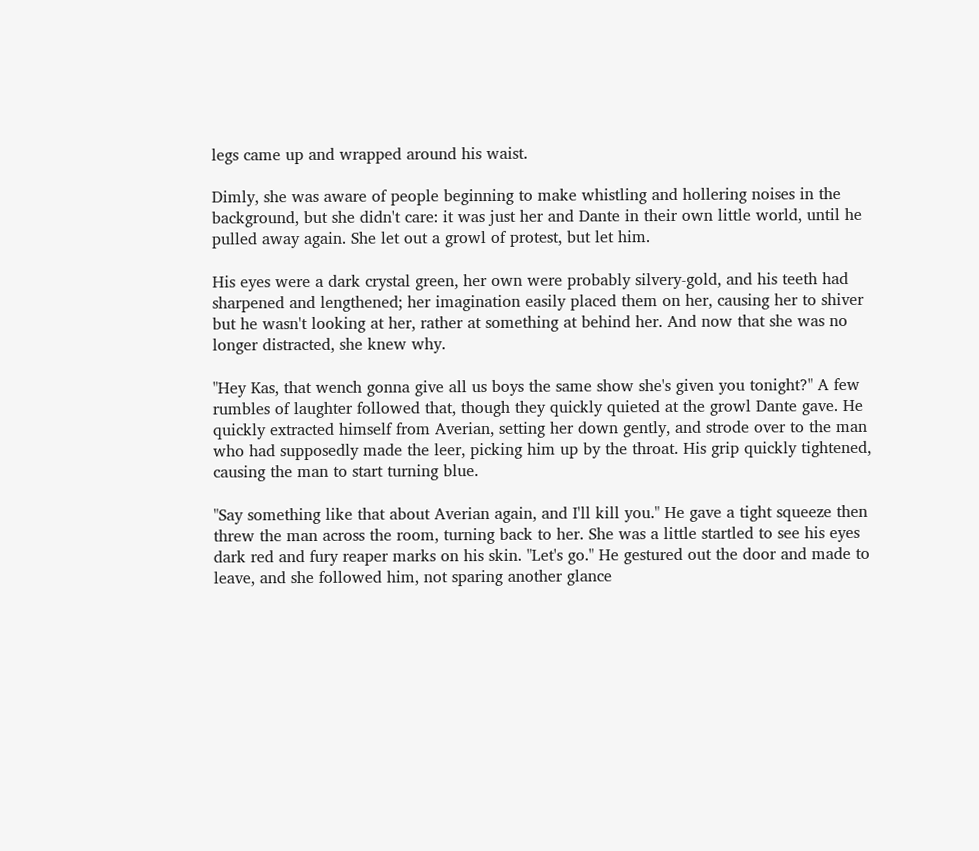legs came up and wrapped around his waist.

Dimly, she was aware of people beginning to make whistling and hollering noises in the background, but she didn't care: it was just her and Dante in their own little world, until he pulled away again. She let out a growl of protest, but let him.

His eyes were a dark crystal green, her own were probably silvery-gold, and his teeth had sharpened and lengthened; her imagination easily placed them on her, causing her to shiver but he wasn't looking at her, rather at something at behind her. And now that she was no longer distracted, she knew why.

"Hey Kas, that wench gonna give all us boys the same show she's given you tonight?" A few rumbles of laughter followed that, though they quickly quieted at the growl Dante gave. He quickly extracted himself from Averian, setting her down gently, and strode over to the man who had supposedly made the leer, picking him up by the throat. His grip quickly tightened, causing the man to start turning blue.

"Say something like that about Averian again, and I'll kill you." He gave a tight squeeze then threw the man across the room, turning back to her. She was a little startled to see his eyes dark red and fury reaper marks on his skin. "Let's go." He gestured out the door and made to leave, and she followed him, not sparing another glance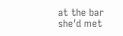at the bar she'd met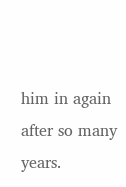him in again after so many years.